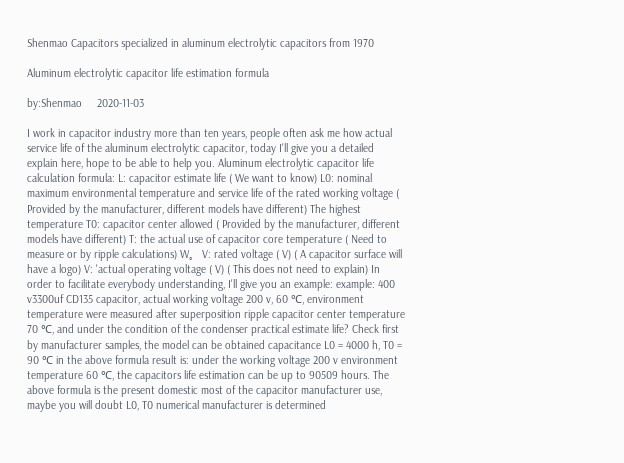Shenmao Capacitors specialized in aluminum electrolytic capacitors from 1970

Aluminum electrolytic capacitor life estimation formula

by:Shenmao     2020-11-03

I work in capacitor industry more than ten years, people often ask me how actual service life of the aluminum electrolytic capacitor, today I'll give you a detailed explain here, hope to be able to help you. Aluminum electrolytic capacitor life calculation formula: L: capacitor estimate life ( We want to know) L0: nominal maximum environmental temperature and service life of the rated working voltage ( Provided by the manufacturer, different models have different) The highest temperature T0: capacitor center allowed ( Provided by the manufacturer, different models have different) T: the actual use of capacitor core temperature ( Need to measure or by ripple calculations) W。 V: rated voltage ( V) ( A capacitor surface will have a logo) V: 'actual operating voltage ( V) ( This does not need to explain) In order to facilitate everybody understanding, I'll give you an example: example: 400 v3300uf CD135 capacitor, actual working voltage 200 v, 60 ℃, environment temperature were measured after superposition ripple capacitor center temperature 70 ℃, and under the condition of the condenser practical estimate life? Check first by manufacturer samples, the model can be obtained capacitance L0 = 4000 h, T0 = 90 ℃ in the above formula result is: under the working voltage 200 v environment temperature 60 ℃, the capacitors life estimation can be up to 90509 hours. The above formula is the present domestic most of the capacitor manufacturer use, maybe you will doubt L0, T0 numerical manufacturer is determined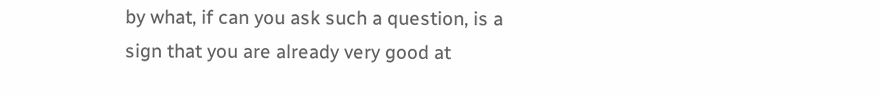by what, if can you ask such a question, is a sign that you are already very good at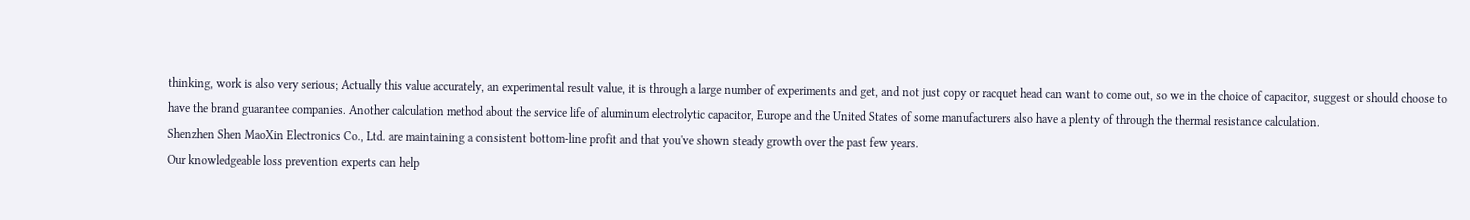thinking, work is also very serious; Actually this value accurately, an experimental result value, it is through a large number of experiments and get, and not just copy or racquet head can want to come out, so we in the choice of capacitor, suggest or should choose to have the brand guarantee companies. Another calculation method about the service life of aluminum electrolytic capacitor, Europe and the United States of some manufacturers also have a plenty of through the thermal resistance calculation.
Shenzhen Shen MaoXin Electronics Co., Ltd. are maintaining a consistent bottom-line profit and that you've shown steady growth over the past few years.
Our knowledgeable loss prevention experts can help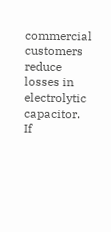commercial customers reduce losses in electrolytic capacitor.
If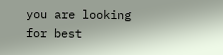you are looking for best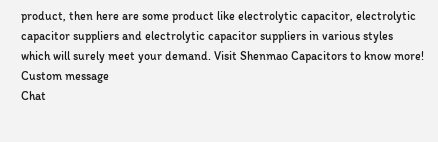product, then here are some product like electrolytic capacitor, electrolytic capacitor suppliers and electrolytic capacitor suppliers in various styles which will surely meet your demand. Visit Shenmao Capacitors to know more!
Custom message
Chat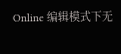Online 编辑模式下无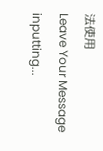法使用
Leave Your Message inputting...